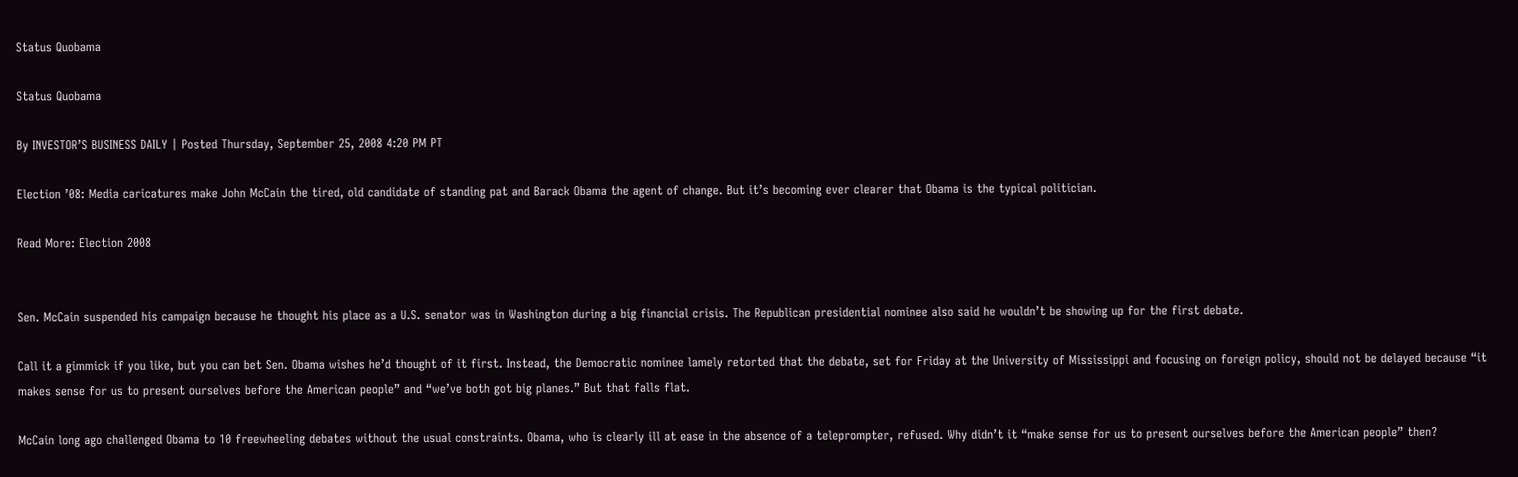Status Quobama

Status Quobama

By INVESTOR’S BUSINESS DAILY | Posted Thursday, September 25, 2008 4:20 PM PT

Election ’08: Media caricatures make John McCain the tired, old candidate of standing pat and Barack Obama the agent of change. But it’s becoming ever clearer that Obama is the typical politician.

Read More: Election 2008


Sen. McCain suspended his campaign because he thought his place as a U.S. senator was in Washington during a big financial crisis. The Republican presidential nominee also said he wouldn’t be showing up for the first debate.

Call it a gimmick if you like, but you can bet Sen. Obama wishes he’d thought of it first. Instead, the Democratic nominee lamely retorted that the debate, set for Friday at the University of Mississippi and focusing on foreign policy, should not be delayed because “it makes sense for us to present ourselves before the American people” and “we’ve both got big planes.” But that falls flat.

McCain long ago challenged Obama to 10 freewheeling debates without the usual constraints. Obama, who is clearly ill at ease in the absence of a teleprompter, refused. Why didn’t it “make sense for us to present ourselves before the American people” then?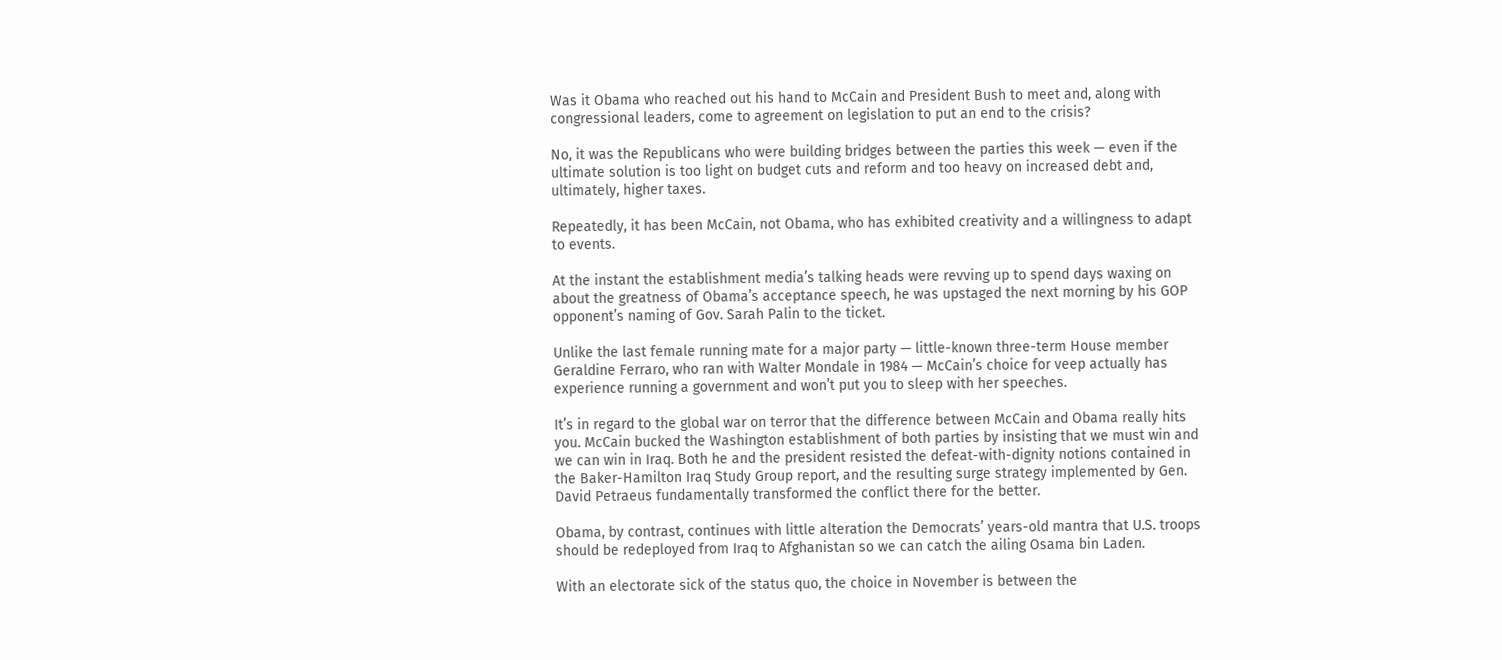Was it Obama who reached out his hand to McCain and President Bush to meet and, along with congressional leaders, come to agreement on legislation to put an end to the crisis?

No, it was the Republicans who were building bridges between the parties this week — even if the ultimate solution is too light on budget cuts and reform and too heavy on increased debt and, ultimately, higher taxes.

Repeatedly, it has been McCain, not Obama, who has exhibited creativity and a willingness to adapt to events.

At the instant the establishment media’s talking heads were revving up to spend days waxing on about the greatness of Obama’s acceptance speech, he was upstaged the next morning by his GOP opponent’s naming of Gov. Sarah Palin to the ticket.

Unlike the last female running mate for a major party — little-known three-term House member Geraldine Ferraro, who ran with Walter Mondale in 1984 — McCain’s choice for veep actually has experience running a government and won’t put you to sleep with her speeches.

It’s in regard to the global war on terror that the difference between McCain and Obama really hits you. McCain bucked the Washington establishment of both parties by insisting that we must win and we can win in Iraq. Both he and the president resisted the defeat-with-dignity notions contained in the Baker-Hamilton Iraq Study Group report, and the resulting surge strategy implemented by Gen. David Petraeus fundamentally transformed the conflict there for the better.

Obama, by contrast, continues with little alteration the Democrats’ years-old mantra that U.S. troops should be redeployed from Iraq to Afghanistan so we can catch the ailing Osama bin Laden.

With an electorate sick of the status quo, the choice in November is between the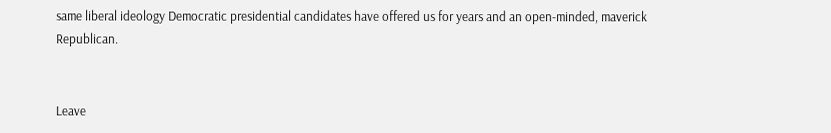same liberal ideology Democratic presidential candidates have offered us for years and an open-minded, maverick Republican.


Leave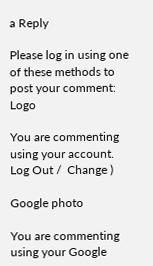a Reply

Please log in using one of these methods to post your comment: Logo

You are commenting using your account. Log Out /  Change )

Google photo

You are commenting using your Google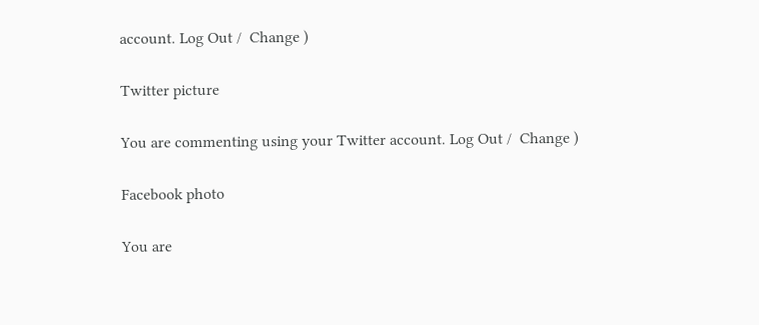account. Log Out /  Change )

Twitter picture

You are commenting using your Twitter account. Log Out /  Change )

Facebook photo

You are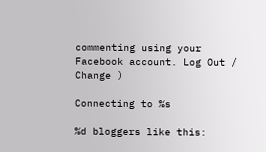commenting using your Facebook account. Log Out /  Change )

Connecting to %s

%d bloggers like this: